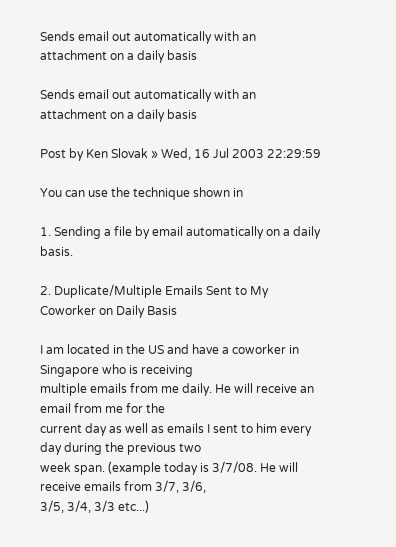Sends email out automatically with an attachment on a daily basis

Sends email out automatically with an attachment on a daily basis

Post by Ken Slovak » Wed, 16 Jul 2003 22:29:59

You can use the technique shown in

1. Sending a file by email automatically on a daily basis.

2. Duplicate/Multiple Emails Sent to My Coworker on Daily Basis

I am located in the US and have a coworker in Singapore who is receiving
multiple emails from me daily. He will receive an email from me for the
current day as well as emails I sent to him every day during the previous two
week span. (example today is 3/7/08. He will receive emails from 3/7, 3/6,
3/5, 3/4, 3/3 etc...)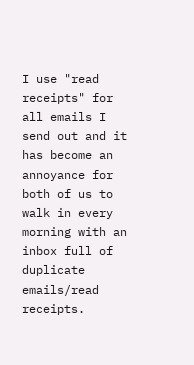I use "read receipts" for all emails I send out and it has become an
annoyance for both of us to walk in every morning with an inbox full of
duplicate emails/read receipts.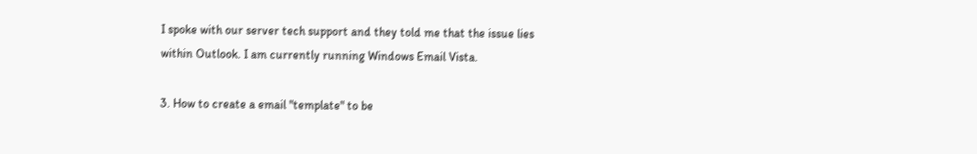I spoke with our server tech support and they told me that the issue lies
within Outlook. I am currently running Windows Email Vista.

3. How to create a email "template" to be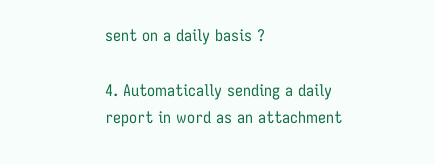sent on a daily basis ?

4. Automatically sending a daily report in word as an attachment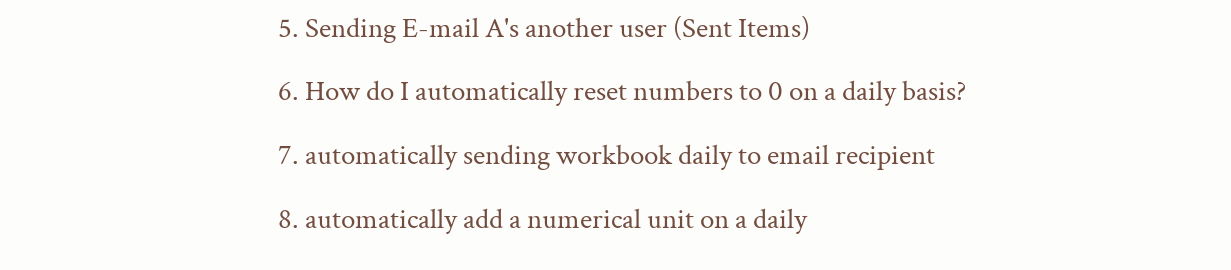5. Sending E-mail A's another user (Sent Items)

6. How do I automatically reset numbers to 0 on a daily basis?

7. automatically sending workbook daily to email recipient

8. automatically add a numerical unit on a daily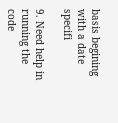basis begining with a date specifi

9. Need help in running the code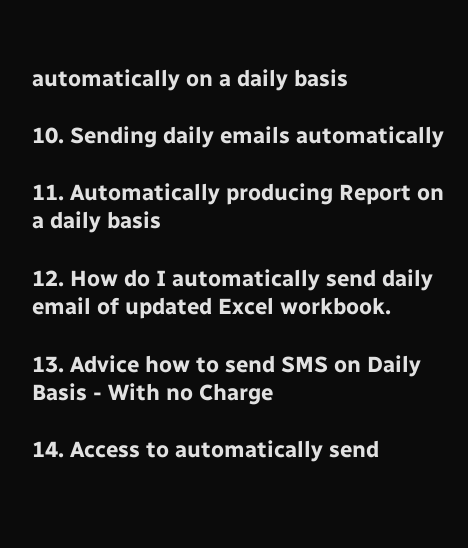automatically on a daily basis

10. Sending daily emails automatically

11. Automatically producing Report on a daily basis

12. How do I automatically send daily email of updated Excel workbook.

13. Advice how to send SMS on Daily Basis - With no Charge

14. Access to automatically send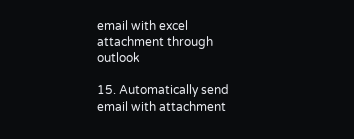email with excel attachment through outlook

15. Automatically send email with attachment